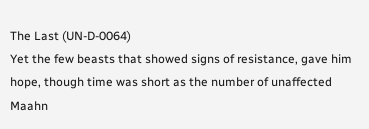The Last (UN-D-0064)
Yet the few beasts that showed signs of resistance, gave him hope, though time was short as the number of unaffected Maahn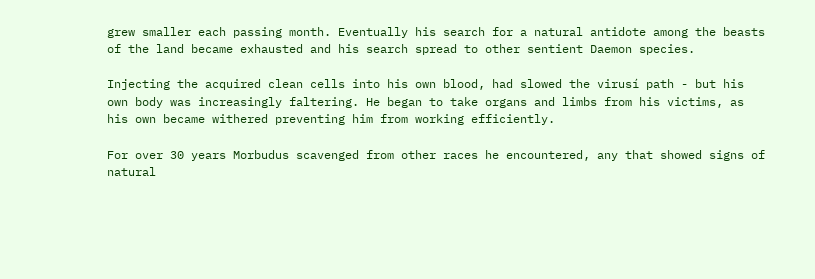grew smaller each passing month. Eventually his search for a natural antidote among the beasts of the land became exhausted and his search spread to other sentient Daemon species.

Injecting the acquired clean cells into his own blood, had slowed the virusí path - but his own body was increasingly faltering. He began to take organs and limbs from his victims, as his own became withered preventing him from working efficiently.

For over 30 years Morbudus scavenged from other races he encountered, any that showed signs of natural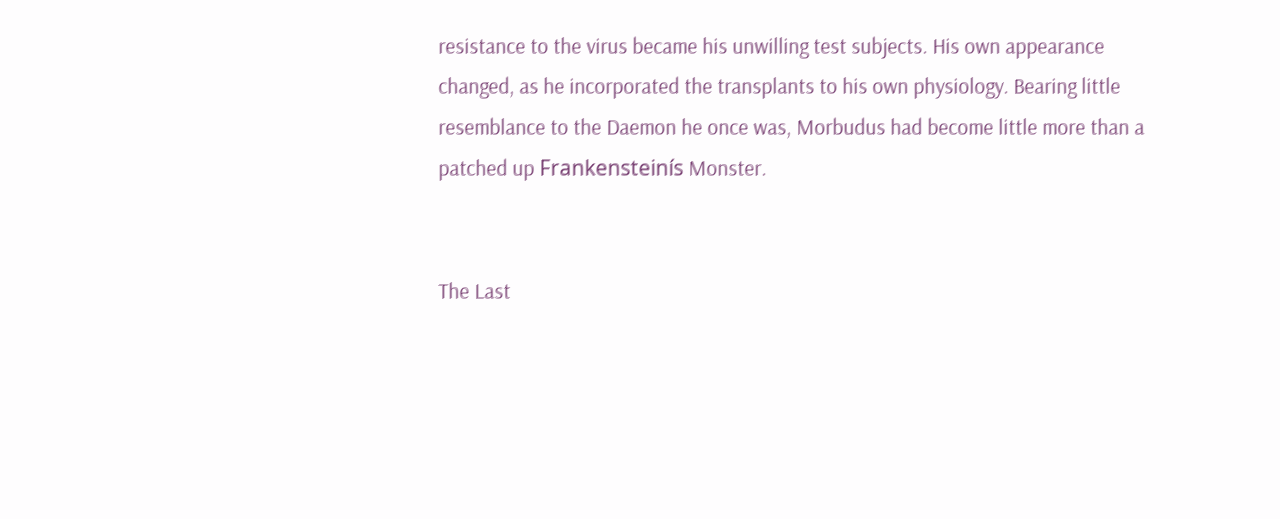resistance to the virus became his unwilling test subjects. His own appearance changed, as he incorporated the transplants to his own physiology. Bearing little resemblance to the Daemon he once was, Morbudus had become little more than a patched up Frankensteinís Monster.


The Last